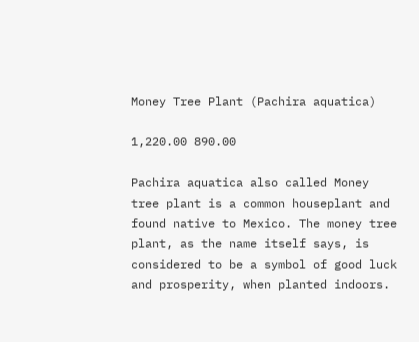Money Tree Plant (Pachira aquatica)

1,220.00 890.00

Pachira aquatica also called Money tree plant is a common houseplant and found native to Mexico. The money tree plant, as the name itself says, is considered to be a symbol of good luck and prosperity, when planted indoors.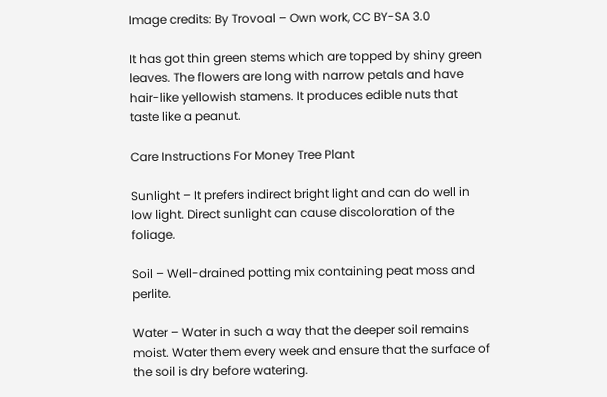Image credits: By Trovoal – Own work, CC BY-SA 3.0

It has got thin green stems which are topped by shiny green leaves. The flowers are long with narrow petals and have hair-like yellowish stamens. It produces edible nuts that taste like a peanut.

Care Instructions For Money Tree Plant

Sunlight – It prefers indirect bright light and can do well in low light. Direct sunlight can cause discoloration of the foliage.

Soil – Well-drained potting mix containing peat moss and perlite.

Water – Water in such a way that the deeper soil remains moist. Water them every week and ensure that the surface of the soil is dry before watering.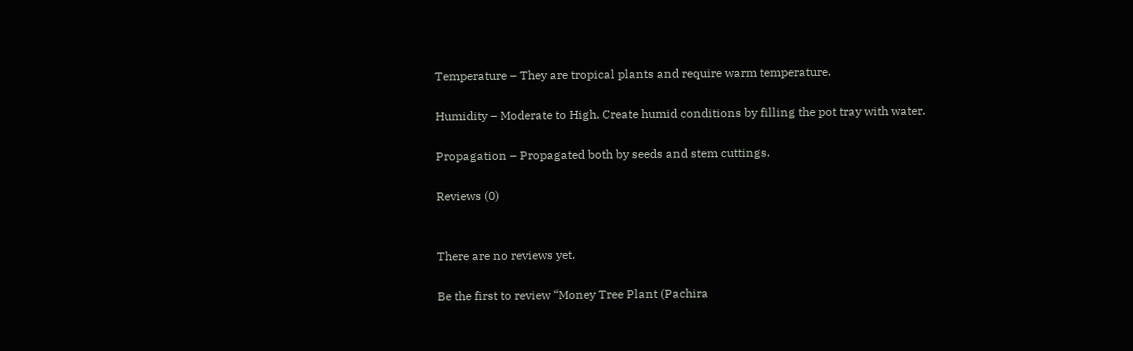Temperature – They are tropical plants and require warm temperature.

Humidity – Moderate to High. Create humid conditions by filling the pot tray with water.

Propagation – Propagated both by seeds and stem cuttings.

Reviews (0)


There are no reviews yet.

Be the first to review “Money Tree Plant (Pachira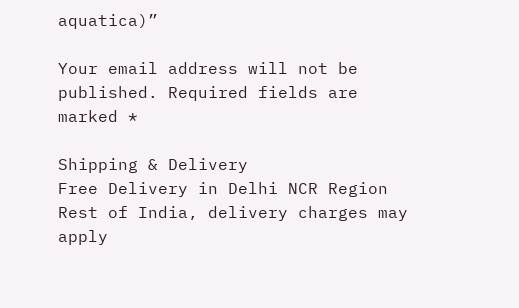aquatica)”

Your email address will not be published. Required fields are marked *

Shipping & Delivery
Free Delivery in Delhi NCR Region Rest of India, delivery charges may apply